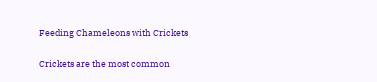Feeding Chameleons with Crickets

Crickets are the most common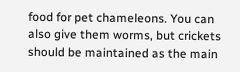food for pet chameleons. You can also give them worms, but crickets should be maintained as the main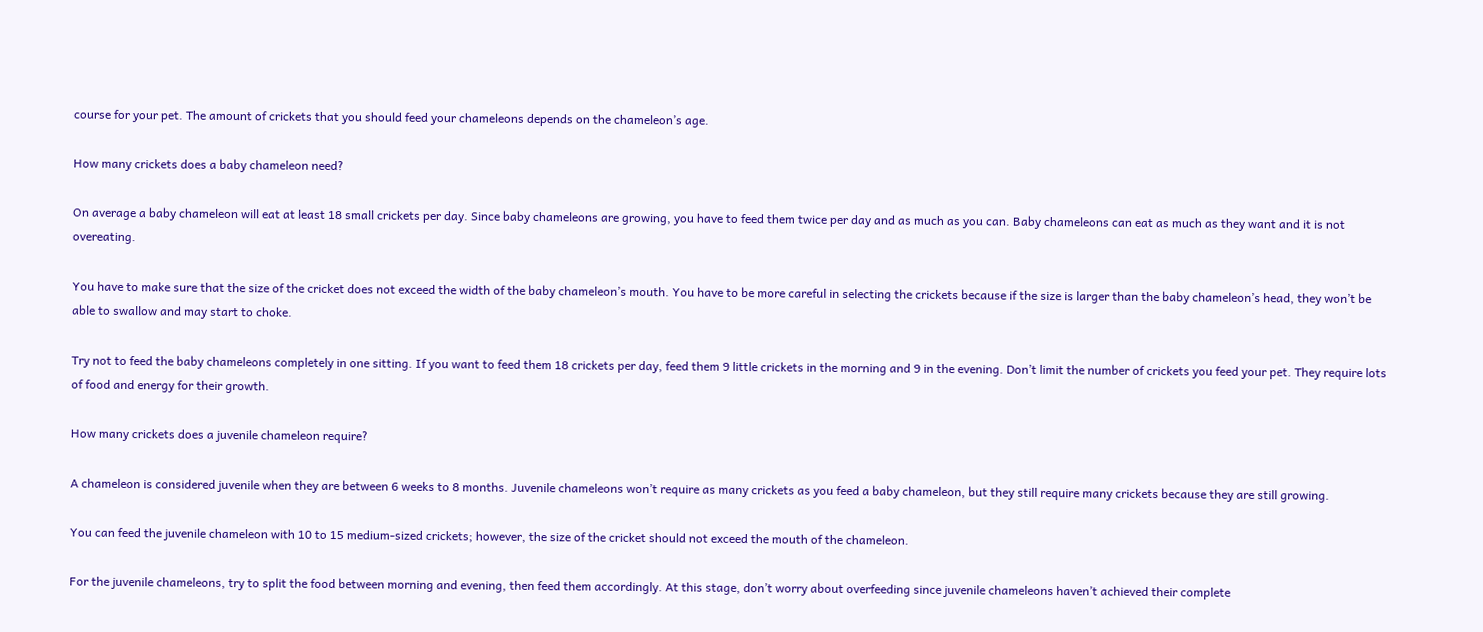course for your pet. The amount of crickets that you should feed your chameleons depends on the chameleon’s age.

How many crickets does a baby chameleon need?

On average a baby chameleon will eat at least 18 small crickets per day. Since baby chameleons are growing, you have to feed them twice per day and as much as you can. Baby chameleons can eat as much as they want and it is not overeating.

You have to make sure that the size of the cricket does not exceed the width of the baby chameleon’s mouth. You have to be more careful in selecting the crickets because if the size is larger than the baby chameleon’s head, they won’t be able to swallow and may start to choke.

Try not to feed the baby chameleons completely in one sitting. If you want to feed them 18 crickets per day, feed them 9 little crickets in the morning and 9 in the evening. Don’t limit the number of crickets you feed your pet. They require lots of food and energy for their growth.

How many crickets does a juvenile chameleon require?

A chameleon is considered juvenile when they are between 6 weeks to 8 months. Juvenile chameleons won’t require as many crickets as you feed a baby chameleon, but they still require many crickets because they are still growing.

You can feed the juvenile chameleon with 10 to 15 medium-sized crickets; however, the size of the cricket should not exceed the mouth of the chameleon.

For the juvenile chameleons, try to split the food between morning and evening, then feed them accordingly. At this stage, don’t worry about overfeeding since juvenile chameleons haven’t achieved their complete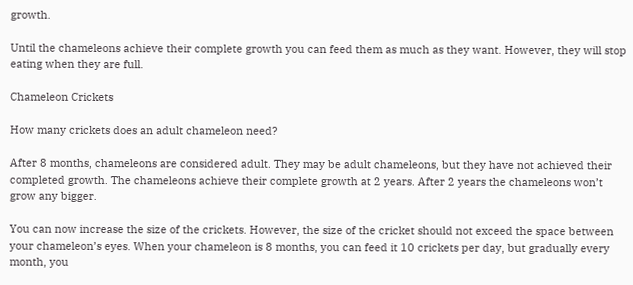growth.

Until the chameleons achieve their complete growth you can feed them as much as they want. However, they will stop eating when they are full.

Chameleon Crickets

How many crickets does an adult chameleon need?

After 8 months, chameleons are considered adult. They may be adult chameleons, but they have not achieved their completed growth. The chameleons achieve their complete growth at 2 years. After 2 years the chameleons won’t grow any bigger.

You can now increase the size of the crickets. However, the size of the cricket should not exceed the space between your chameleon’s eyes. When your chameleon is 8 months, you can feed it 10 crickets per day, but gradually every month, you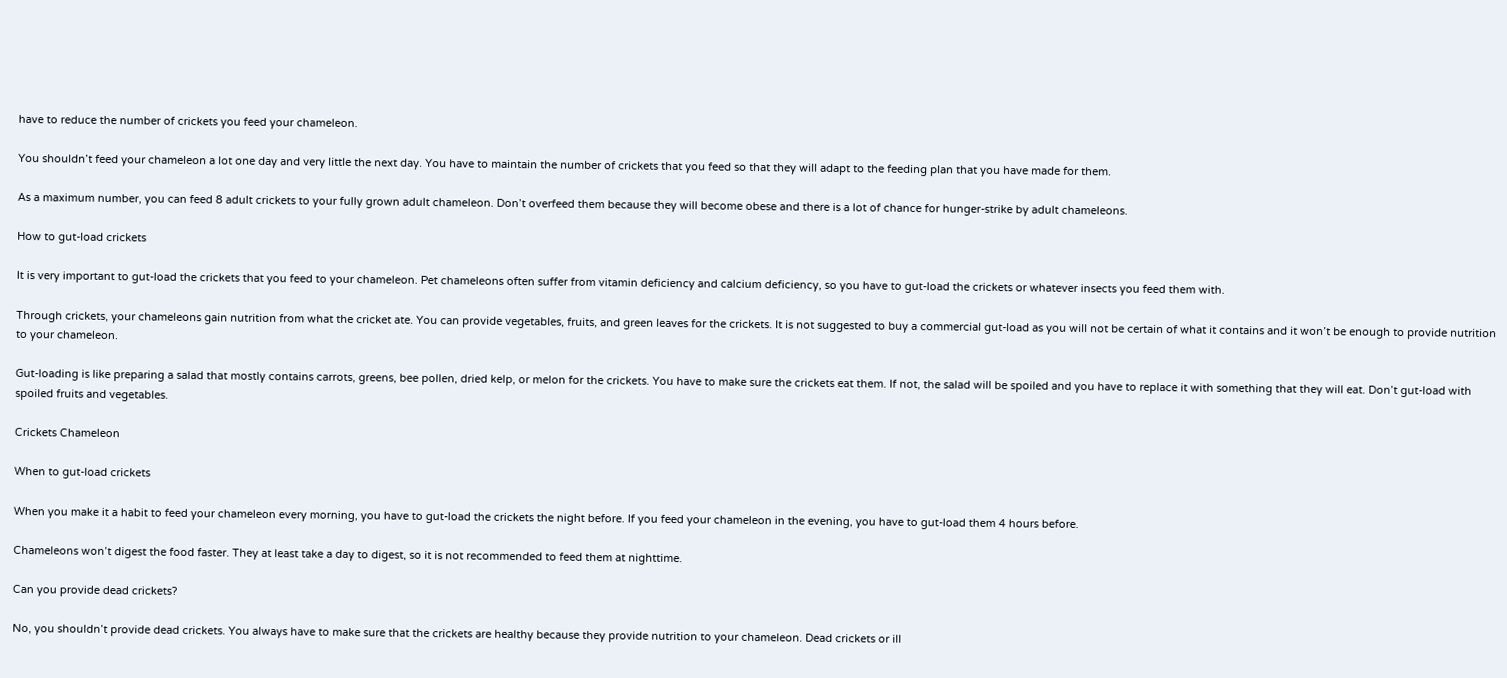have to reduce the number of crickets you feed your chameleon.

You shouldn’t feed your chameleon a lot one day and very little the next day. You have to maintain the number of crickets that you feed so that they will adapt to the feeding plan that you have made for them.

As a maximum number, you can feed 8 adult crickets to your fully grown adult chameleon. Don’t overfeed them because they will become obese and there is a lot of chance for hunger-strike by adult chameleons.

How to gut-load crickets

It is very important to gut-load the crickets that you feed to your chameleon. Pet chameleons often suffer from vitamin deficiency and calcium deficiency, so you have to gut-load the crickets or whatever insects you feed them with.

Through crickets, your chameleons gain nutrition from what the cricket ate. You can provide vegetables, fruits, and green leaves for the crickets. It is not suggested to buy a commercial gut-load as you will not be certain of what it contains and it won’t be enough to provide nutrition to your chameleon.

Gut-loading is like preparing a salad that mostly contains carrots, greens, bee pollen, dried kelp, or melon for the crickets. You have to make sure the crickets eat them. If not, the salad will be spoiled and you have to replace it with something that they will eat. Don’t gut-load with spoiled fruits and vegetables.

Crickets Chameleon

When to gut-load crickets

When you make it a habit to feed your chameleon every morning, you have to gut-load the crickets the night before. If you feed your chameleon in the evening, you have to gut-load them 4 hours before.

Chameleons won’t digest the food faster. They at least take a day to digest, so it is not recommended to feed them at nighttime.

Can you provide dead crickets?

No, you shouldn’t provide dead crickets. You always have to make sure that the crickets are healthy because they provide nutrition to your chameleon. Dead crickets or ill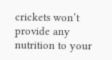crickets won’t provide any nutrition to your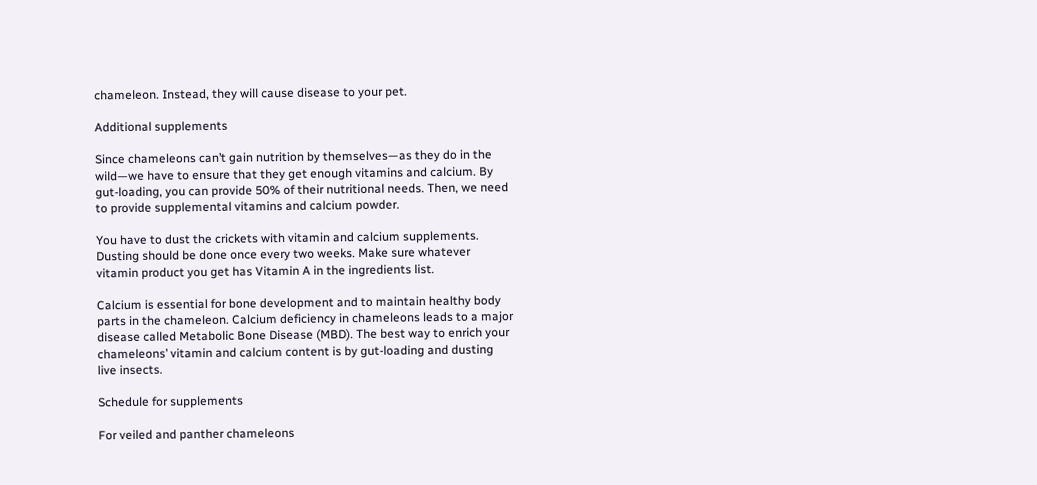chameleon. Instead, they will cause disease to your pet.

Additional supplements

Since chameleons can’t gain nutrition by themselves—as they do in the wild—we have to ensure that they get enough vitamins and calcium. By gut-loading, you can provide 50% of their nutritional needs. Then, we need to provide supplemental vitamins and calcium powder.

You have to dust the crickets with vitamin and calcium supplements. Dusting should be done once every two weeks. Make sure whatever vitamin product you get has Vitamin A in the ingredients list.

Calcium is essential for bone development and to maintain healthy body parts in the chameleon. Calcium deficiency in chameleons leads to a major disease called Metabolic Bone Disease (MBD). The best way to enrich your chameleons’ vitamin and calcium content is by gut-loading and dusting live insects.

Schedule for supplements

For veiled and panther chameleons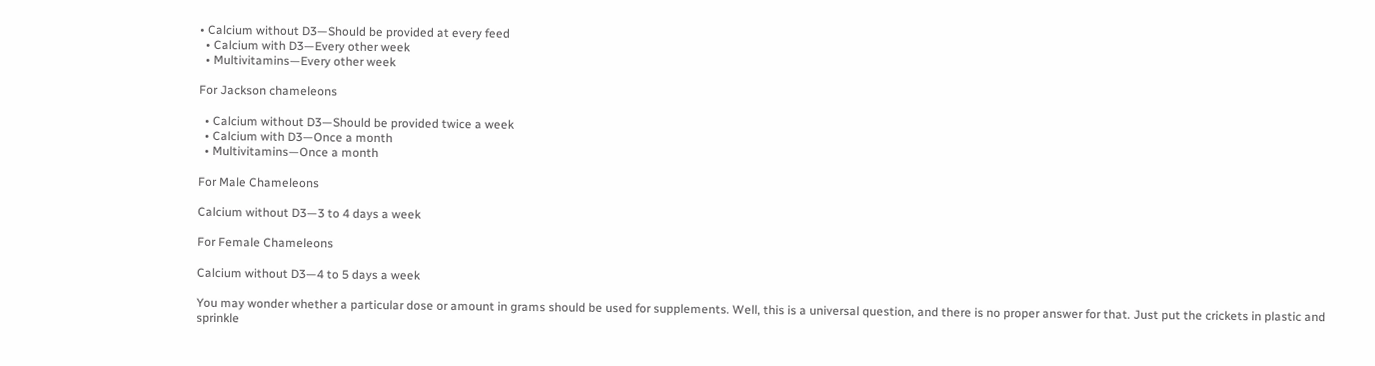• Calcium without D3—Should be provided at every feed
  • Calcium with D3—Every other week
  • Multivitamins—Every other week

For Jackson chameleons

  • Calcium without D3—Should be provided twice a week
  • Calcium with D3—Once a month
  • Multivitamins—Once a month

For Male Chameleons

Calcium without D3—3 to 4 days a week

For Female Chameleons

Calcium without D3—4 to 5 days a week

You may wonder whether a particular dose or amount in grams should be used for supplements. Well, this is a universal question, and there is no proper answer for that. Just put the crickets in plastic and sprinkle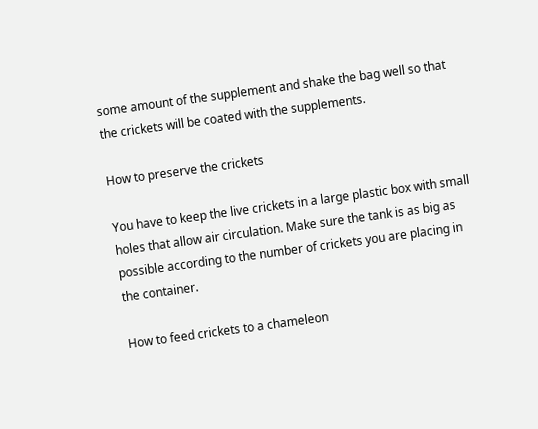some amount of the supplement and shake the bag well so that the crickets will be coated with the supplements.

How to preserve the crickets

You have to keep the live crickets in a large plastic box with small holes that allow air circulation. Make sure the tank is as big as possible according to the number of crickets you are placing in the container.

How to feed crickets to a chameleon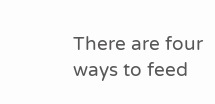There are four ways to feed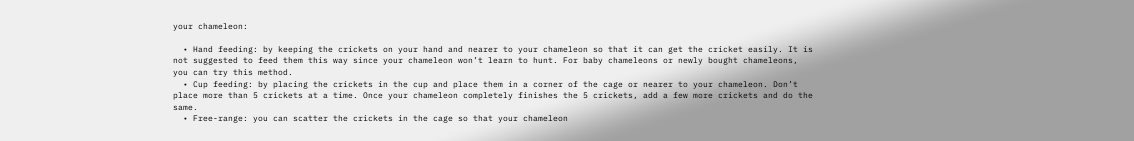your chameleon:

  • Hand feeding: by keeping the crickets on your hand and nearer to your chameleon so that it can get the cricket easily. It is not suggested to feed them this way since your chameleon won’t learn to hunt. For baby chameleons or newly bought chameleons, you can try this method.
  • Cup feeding: by placing the crickets in the cup and place them in a corner of the cage or nearer to your chameleon. Don’t place more than 5 crickets at a time. Once your chameleon completely finishes the 5 crickets, add a few more crickets and do the same.
  • Free-range: you can scatter the crickets in the cage so that your chameleon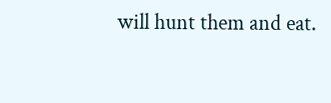will hunt them and eat.